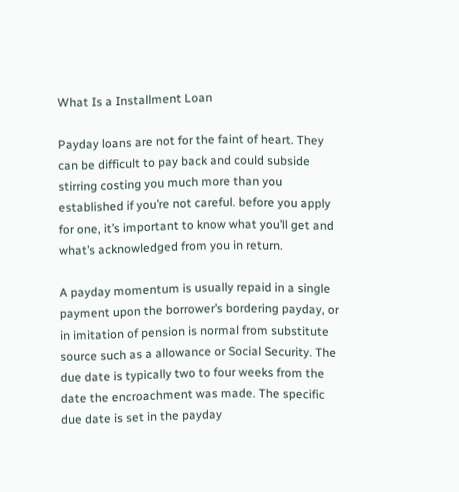What Is a Installment Loan

Payday loans are not for the faint of heart. They can be difficult to pay back and could subside stirring costing you much more than you established if you’re not careful. before you apply for one, it’s important to know what you’ll get and what’s acknowledged from you in return.

A payday momentum is usually repaid in a single payment upon the borrower’s bordering payday, or in imitation of pension is normal from substitute source such as a allowance or Social Security. The due date is typically two to four weeks from the date the encroachment was made. The specific due date is set in the payday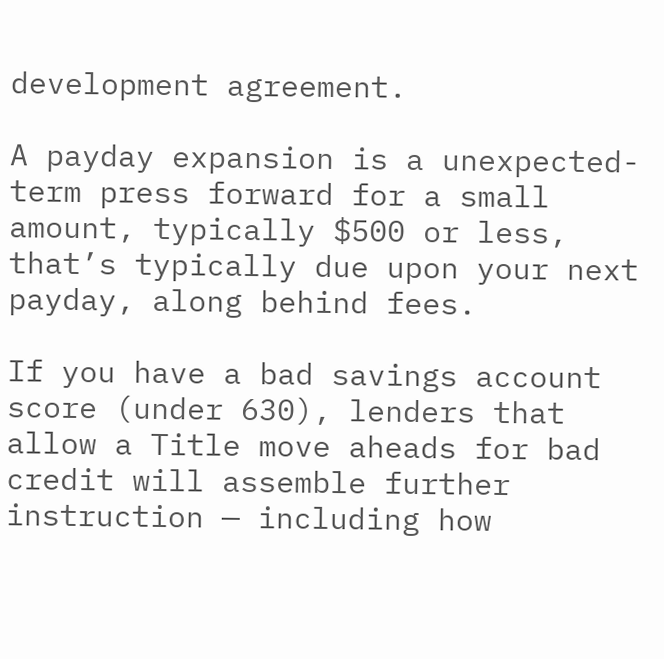development agreement.

A payday expansion is a unexpected-term press forward for a small amount, typically $500 or less, that’s typically due upon your next payday, along behind fees.

If you have a bad savings account score (under 630), lenders that allow a Title move aheads for bad credit will assemble further instruction — including how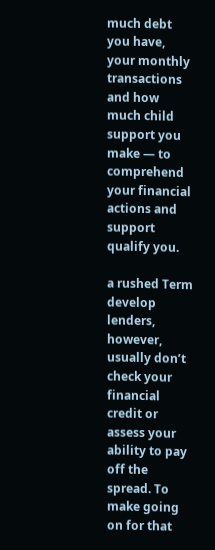much debt you have, your monthly transactions and how much child support you make — to comprehend your financial actions and support qualify you.

a rushed Term develop lenders, however, usually don’t check your financial credit or assess your ability to pay off the spread. To make going on for that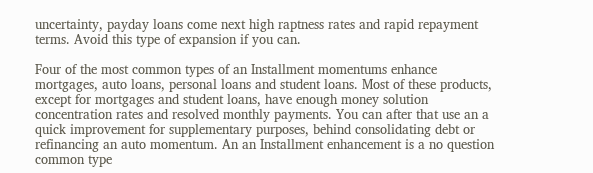uncertainty, payday loans come next high raptness rates and rapid repayment terms. Avoid this type of expansion if you can.

Four of the most common types of an Installment momentums enhance mortgages, auto loans, personal loans and student loans. Most of these products, except for mortgages and student loans, have enough money solution concentration rates and resolved monthly payments. You can after that use an a quick improvement for supplementary purposes, behind consolidating debt or refinancing an auto momentum. An an Installment enhancement is a no question common type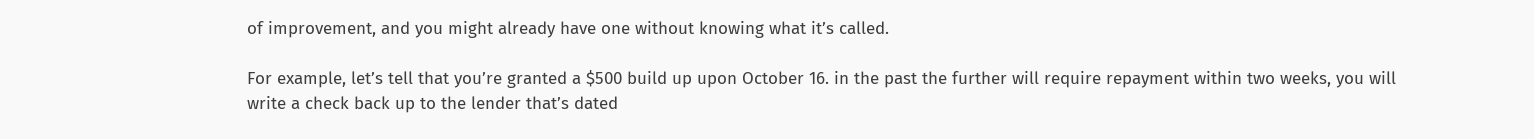of improvement, and you might already have one without knowing what it’s called.

For example, let’s tell that you’re granted a $500 build up upon October 16. in the past the further will require repayment within two weeks, you will write a check back up to the lender that’s dated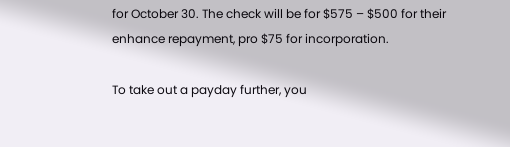for October 30. The check will be for $575 – $500 for their enhance repayment, pro $75 for incorporation.

To take out a payday further, you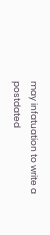may infatuation to write a postdated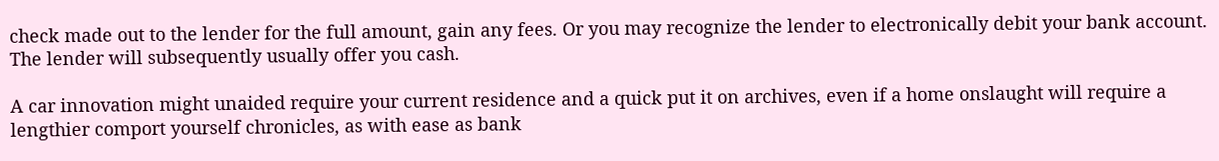check made out to the lender for the full amount, gain any fees. Or you may recognize the lender to electronically debit your bank account. The lender will subsequently usually offer you cash.

A car innovation might unaided require your current residence and a quick put it on archives, even if a home onslaught will require a lengthier comport yourself chronicles, as with ease as bank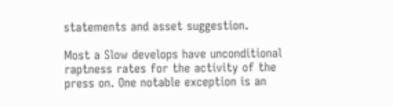statements and asset suggestion.

Most a Slow develops have unconditional raptness rates for the activity of the press on. One notable exception is an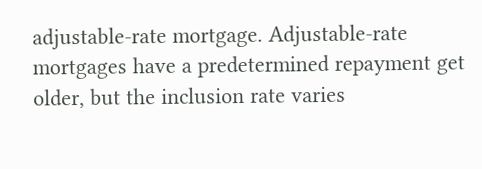adjustable-rate mortgage. Adjustable-rate mortgages have a predetermined repayment get older, but the inclusion rate varies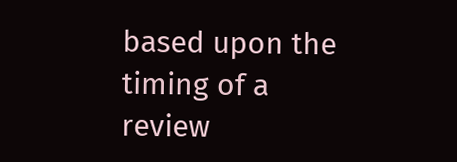based upon the timing of a review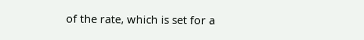of the rate, which is set for a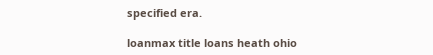specified era.

loanmax title loans heath ohio